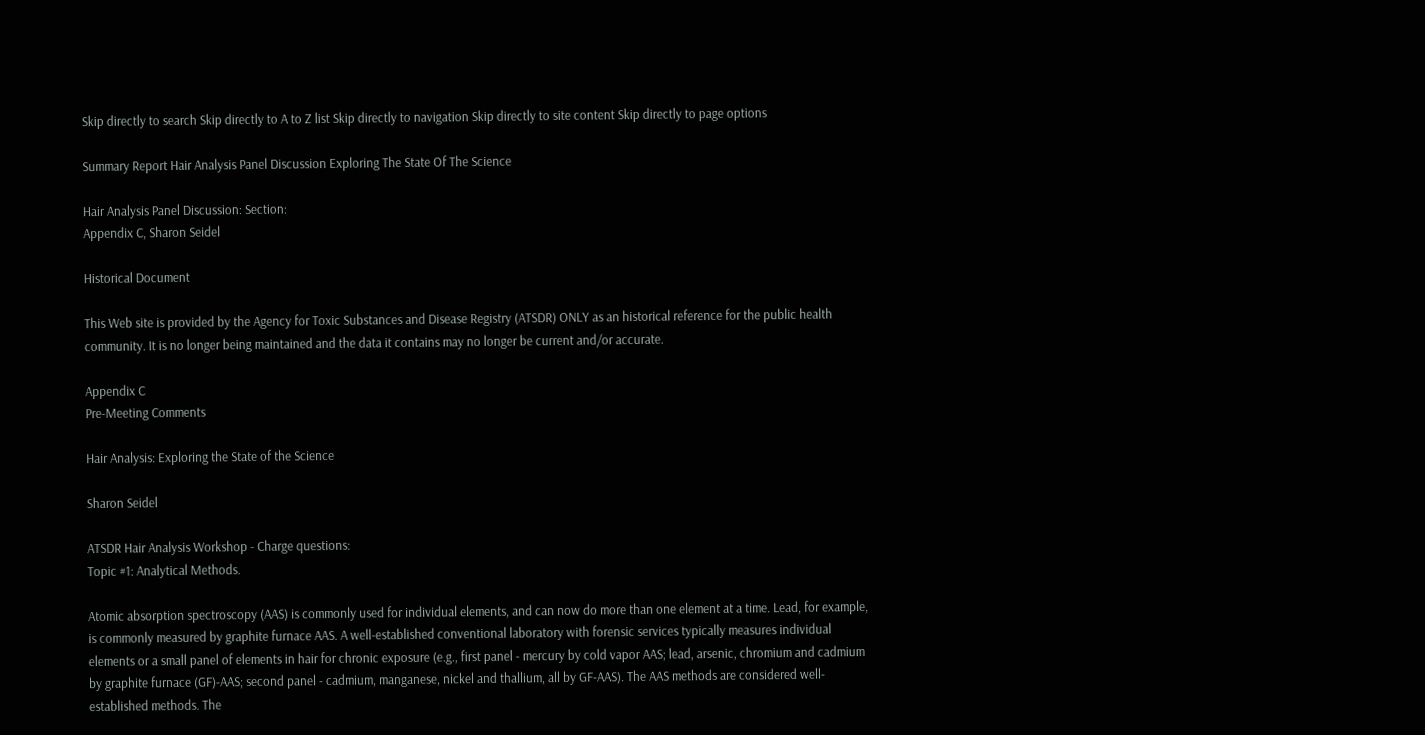Skip directly to search Skip directly to A to Z list Skip directly to navigation Skip directly to site content Skip directly to page options

Summary Report Hair Analysis Panel Discussion Exploring The State Of The Science

Hair Analysis Panel Discussion: Section:
Appendix C, Sharon Seidel

Historical Document

This Web site is provided by the Agency for Toxic Substances and Disease Registry (ATSDR) ONLY as an historical reference for the public health community. It is no longer being maintained and the data it contains may no longer be current and/or accurate.

Appendix C
Pre-Meeting Comments

Hair Analysis: Exploring the State of the Science

Sharon Seidel

ATSDR Hair Analysis Workshop - Charge questions:
Topic #1: Analytical Methods.

Atomic absorption spectroscopy (AAS) is commonly used for individual elements, and can now do more than one element at a time. Lead, for example, is commonly measured by graphite furnace AAS. A well-established conventional laboratory with forensic services typically measures individual elements or a small panel of elements in hair for chronic exposure (e.g., first panel - mercury by cold vapor AAS; lead, arsenic, chromium and cadmium by graphite furnace (GF)-AAS; second panel - cadmium, manganese, nickel and thallium, all by GF-AAS). The AAS methods are considered well-established methods. The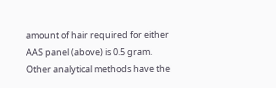amount of hair required for either AAS panel (above) is 0.5 gram. Other analytical methods have the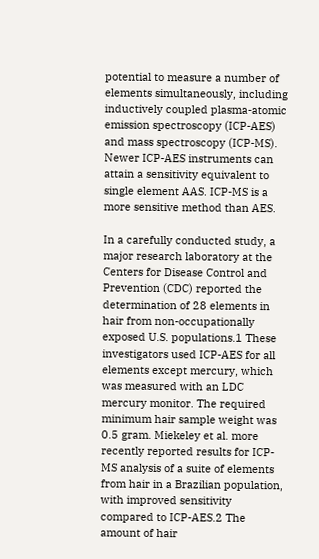potential to measure a number of elements simultaneously, including inductively coupled plasma-atomic emission spectroscopy (ICP-AES) and mass spectroscopy (ICP-MS). Newer ICP-AES instruments can attain a sensitivity equivalent to single element AAS. ICP-MS is a more sensitive method than AES.

In a carefully conducted study, a major research laboratory at the Centers for Disease Control and Prevention (CDC) reported the determination of 28 elements in hair from non-occupationally exposed U.S. populations.1 These investigators used ICP-AES for all elements except mercury, which was measured with an LDC mercury monitor. The required minimum hair sample weight was 0.5 gram. Miekeley et al. more recently reported results for ICP-MS analysis of a suite of elements from hair in a Brazilian population, with improved sensitivity compared to ICP-AES.2 The amount of hair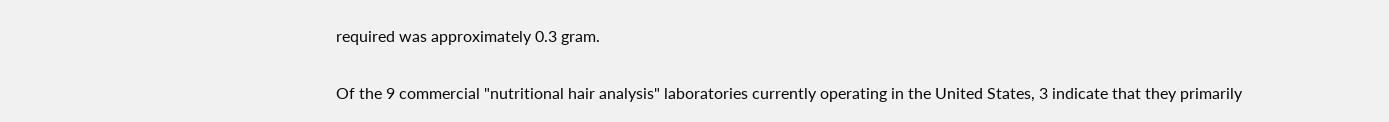required was approximately 0.3 gram.

Of the 9 commercial "nutritional hair analysis" laboratories currently operating in the United States, 3 indicate that they primarily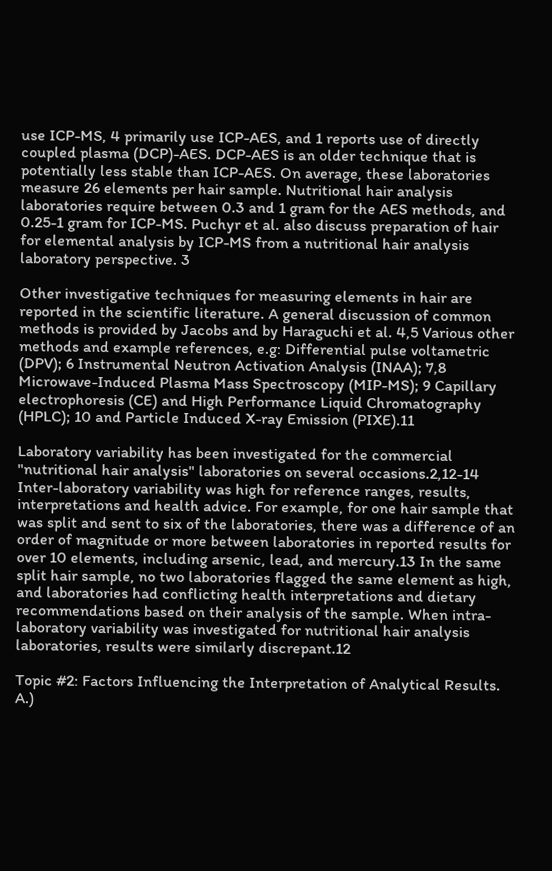use ICP-MS, 4 primarily use ICP-AES, and 1 reports use of directly coupled plasma (DCP)-AES. DCP-AES is an older technique that is potentially less stable than ICP-AES. On average, these laboratories measure 26 elements per hair sample. Nutritional hair analysis laboratories require between 0.3 and 1 gram for the AES methods, and 0.25-1 gram for ICP-MS. Puchyr et al. also discuss preparation of hair for elemental analysis by ICP-MS from a nutritional hair analysis laboratory perspective. 3

Other investigative techniques for measuring elements in hair are reported in the scientific literature. A general discussion of common methods is provided by Jacobs and by Haraguchi et al. 4,5 Various other methods and example references, e.g: Differential pulse voltametric (DPV); 6 Instrumental Neutron Activation Analysis (INAA); 7,8 Microwave-Induced Plasma Mass Spectroscopy (MIP-MS); 9 Capillary electrophoresis (CE) and High Performance Liquid Chromatography (HPLC); 10 and Particle Induced X-ray Emission (PIXE).11

Laboratory variability has been investigated for the commercial "nutritional hair analysis" laboratories on several occasions.2,12-14 Inter-laboratory variability was high for reference ranges, results, interpretations and health advice. For example, for one hair sample that was split and sent to six of the laboratories, there was a difference of an order of magnitude or more between laboratories in reported results for over 10 elements, including arsenic, lead, and mercury.13 In the same split hair sample, no two laboratories flagged the same element as high, and laboratories had conflicting health interpretations and dietary recommendations based on their analysis of the sample. When intra-laboratory variability was investigated for nutritional hair analysis laboratories, results were similarly discrepant.12

Topic #2: Factors Influencing the Interpretation of Analytical Results.
A.)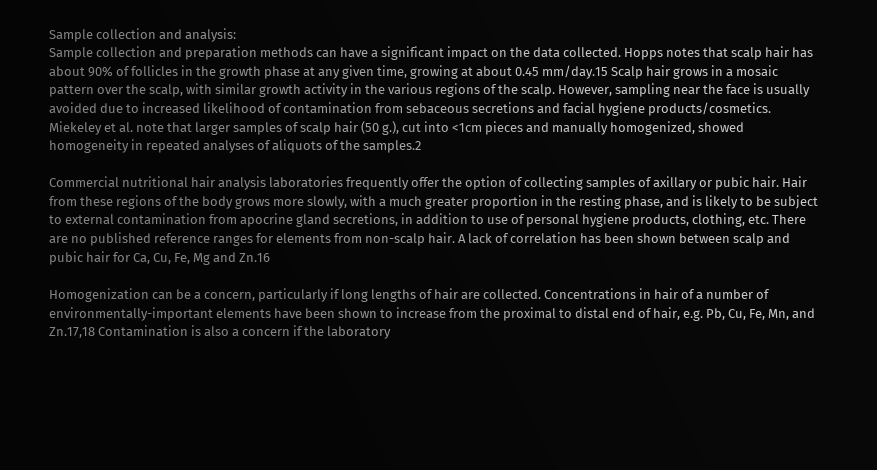Sample collection and analysis:
Sample collection and preparation methods can have a significant impact on the data collected. Hopps notes that scalp hair has about 90% of follicles in the growth phase at any given time, growing at about 0.45 mm/day.15 Scalp hair grows in a mosaic pattern over the scalp, with similar growth activity in the various regions of the scalp. However, sampling near the face is usually avoided due to increased likelihood of contamination from sebaceous secretions and facial hygiene products/cosmetics. Miekeley et al. note that larger samples of scalp hair (50 g.), cut into <1cm pieces and manually homogenized, showed homogeneity in repeated analyses of aliquots of the samples.2

Commercial nutritional hair analysis laboratories frequently offer the option of collecting samples of axillary or pubic hair. Hair from these regions of the body grows more slowly, with a much greater proportion in the resting phase, and is likely to be subject to external contamination from apocrine gland secretions, in addition to use of personal hygiene products, clothing, etc. There are no published reference ranges for elements from non-scalp hair. A lack of correlation has been shown between scalp and pubic hair for Ca, Cu, Fe, Mg and Zn.16

Homogenization can be a concern, particularly if long lengths of hair are collected. Concentrations in hair of a number of environmentally-important elements have been shown to increase from the proximal to distal end of hair, e.g. Pb, Cu, Fe, Mn, and Zn.17,18 Contamination is also a concern if the laboratory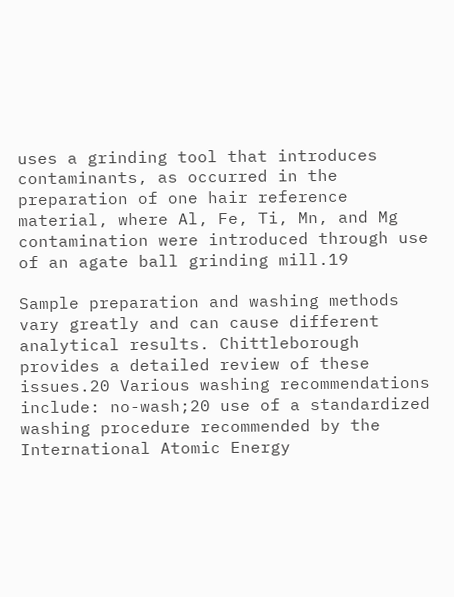uses a grinding tool that introduces contaminants, as occurred in the preparation of one hair reference material, where Al, Fe, Ti, Mn, and Mg contamination were introduced through use of an agate ball grinding mill.19

Sample preparation and washing methods vary greatly and can cause different analytical results. Chittleborough provides a detailed review of these issues.20 Various washing recommendations include: no-wash;20 use of a standardized washing procedure recommended by the International Atomic Energy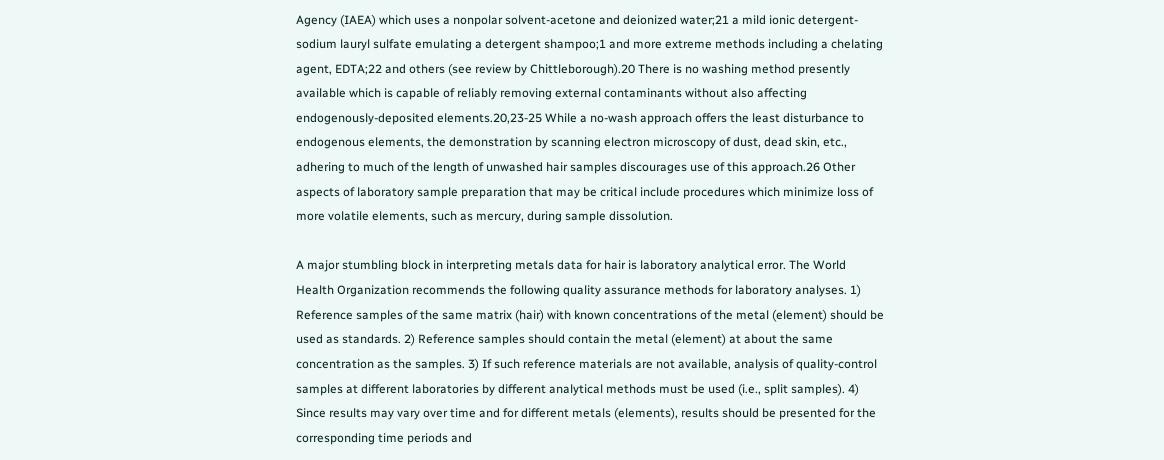Agency (IAEA) which uses a nonpolar solvent-acetone and deionized water;21 a mild ionic detergent-sodium lauryl sulfate emulating a detergent shampoo;1 and more extreme methods including a chelating agent, EDTA;22 and others (see review by Chittleborough).20 There is no washing method presently available which is capable of reliably removing external contaminants without also affecting endogenously-deposited elements.20,23-25 While a no-wash approach offers the least disturbance to endogenous elements, the demonstration by scanning electron microscopy of dust, dead skin, etc., adhering to much of the length of unwashed hair samples discourages use of this approach.26 Other aspects of laboratory sample preparation that may be critical include procedures which minimize loss of more volatile elements, such as mercury, during sample dissolution.

A major stumbling block in interpreting metals data for hair is laboratory analytical error. The World Health Organization recommends the following quality assurance methods for laboratory analyses. 1) Reference samples of the same matrix (hair) with known concentrations of the metal (element) should be used as standards. 2) Reference samples should contain the metal (element) at about the same concentration as the samples. 3) If such reference materials are not available, analysis of quality-control samples at different laboratories by different analytical methods must be used (i.e., split samples). 4) Since results may vary over time and for different metals (elements), results should be presented for the corresponding time periods and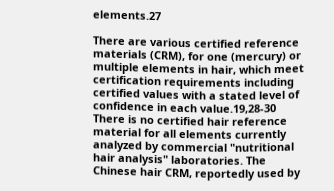elements.27

There are various certified reference materials (CRM), for one (mercury) or multiple elements in hair, which meet certification requirements including certified values with a stated level of confidence in each value.19,28-30 There is no certified hair reference material for all elements currently analyzed by commercial "nutritional hair analysis" laboratories. The Chinese hair CRM, reportedly used by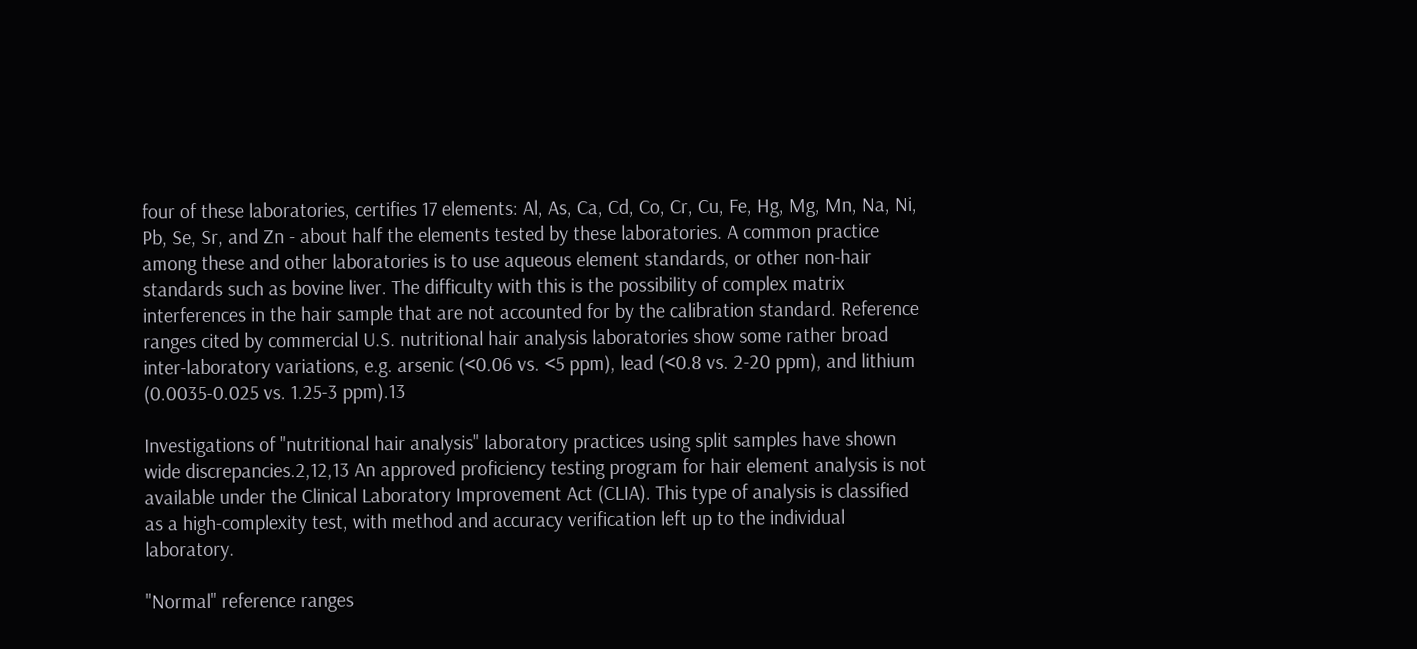four of these laboratories, certifies 17 elements: Al, As, Ca, Cd, Co, Cr, Cu, Fe, Hg, Mg, Mn, Na, Ni, Pb, Se, Sr, and Zn - about half the elements tested by these laboratories. A common practice among these and other laboratories is to use aqueous element standards, or other non-hair standards such as bovine liver. The difficulty with this is the possibility of complex matrix interferences in the hair sample that are not accounted for by the calibration standard. Reference ranges cited by commercial U.S. nutritional hair analysis laboratories show some rather broad inter-laboratory variations, e.g. arsenic (<0.06 vs. <5 ppm), lead (<0.8 vs. 2-20 ppm), and lithium (0.0035-0.025 vs. 1.25-3 ppm).13

Investigations of "nutritional hair analysis" laboratory practices using split samples have shown wide discrepancies.2,12,13 An approved proficiency testing program for hair element analysis is not available under the Clinical Laboratory Improvement Act (CLIA). This type of analysis is classified as a high-complexity test, with method and accuracy verification left up to the individual laboratory.

"Normal" reference ranges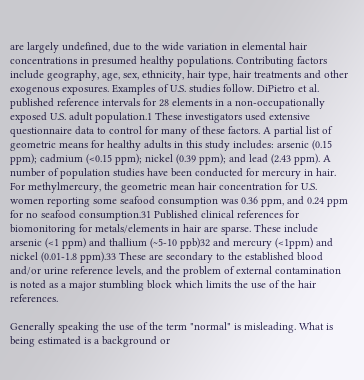are largely undefined, due to the wide variation in elemental hair concentrations in presumed healthy populations. Contributing factors include geography, age, sex, ethnicity, hair type, hair treatments and other exogenous exposures. Examples of U.S. studies follow. DiPietro et al. published reference intervals for 28 elements in a non-occupationally exposed U.S. adult population.1 These investigators used extensive questionnaire data to control for many of these factors. A partial list of geometric means for healthy adults in this study includes: arsenic (0.15 ppm); cadmium (<0.15 ppm); nickel (0.39 ppm); and lead (2.43 ppm). A number of population studies have been conducted for mercury in hair. For methylmercury, the geometric mean hair concentration for U.S. women reporting some seafood consumption was 0.36 ppm, and 0.24 ppm for no seafood consumption.31 Published clinical references for biomonitoring for metals/elements in hair are sparse. These include arsenic (<1 ppm) and thallium (~5-10 ppb)32 and mercury (<1ppm) and nickel (0.01-1.8 ppm).33 These are secondary to the established blood and/or urine reference levels, and the problem of external contamination is noted as a major stumbling block which limits the use of the hair references.

Generally speaking the use of the term "normal" is misleading. What is being estimated is a background or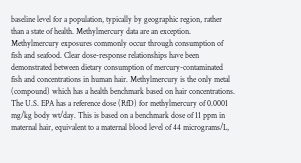baseline level for a population, typically by geographic region, rather than a state of health. Methylmercury data are an exception. Methylmercury exposures commonly occur through consumption of fish and seafood. Clear dose-response relationships have been demonstrated between dietary consumption of mercury-contaminated fish and concentrations in human hair. Methylmercury is the only metal (compound) which has a health benchmark based on hair concentrations. The U.S. EPA has a reference dose (RfD) for methylmercury of 0.0001 mg/kg body wt/day. This is based on a benchmark dose of 11 ppm in maternal hair, equivalent to a maternal blood level of 44 micrograms/L,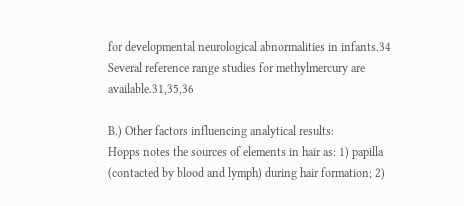for developmental neurological abnormalities in infants.34 Several reference range studies for methylmercury are available.31,35,36

B.) Other factors influencing analytical results:
Hopps notes the sources of elements in hair as: 1) papilla (contacted by blood and lymph) during hair formation; 2)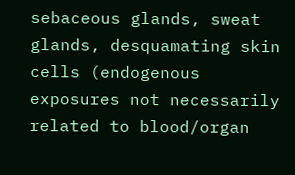sebaceous glands, sweat glands, desquamating skin cells (endogenous exposures not necessarily related to blood/organ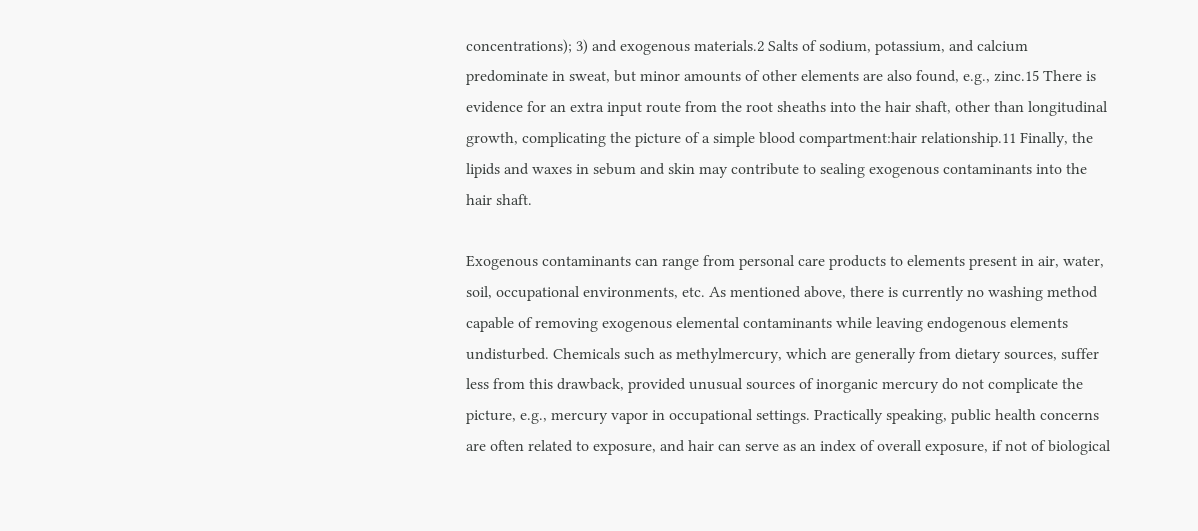concentrations); 3) and exogenous materials.2 Salts of sodium, potassium, and calcium predominate in sweat, but minor amounts of other elements are also found, e.g., zinc.15 There is evidence for an extra input route from the root sheaths into the hair shaft, other than longitudinal growth, complicating the picture of a simple blood compartment:hair relationship.11 Finally, the lipids and waxes in sebum and skin may contribute to sealing exogenous contaminants into the hair shaft.

Exogenous contaminants can range from personal care products to elements present in air, water, soil, occupational environments, etc. As mentioned above, there is currently no washing method capable of removing exogenous elemental contaminants while leaving endogenous elements undisturbed. Chemicals such as methylmercury, which are generally from dietary sources, suffer less from this drawback, provided unusual sources of inorganic mercury do not complicate the picture, e.g., mercury vapor in occupational settings. Practically speaking, public health concerns are often related to exposure, and hair can serve as an index of overall exposure, if not of biological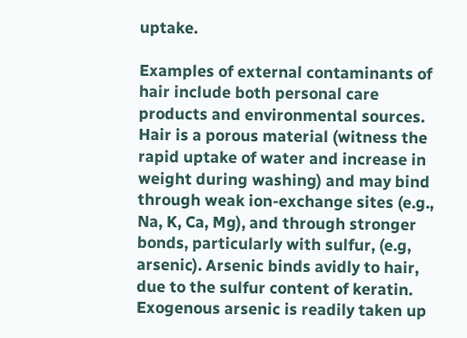uptake.

Examples of external contaminants of hair include both personal care products and environmental sources. Hair is a porous material (witness the rapid uptake of water and increase in weight during washing) and may bind through weak ion-exchange sites (e.g., Na, K, Ca, Mg), and through stronger bonds, particularly with sulfur, (e.g, arsenic). Arsenic binds avidly to hair, due to the sulfur content of keratin. Exogenous arsenic is readily taken up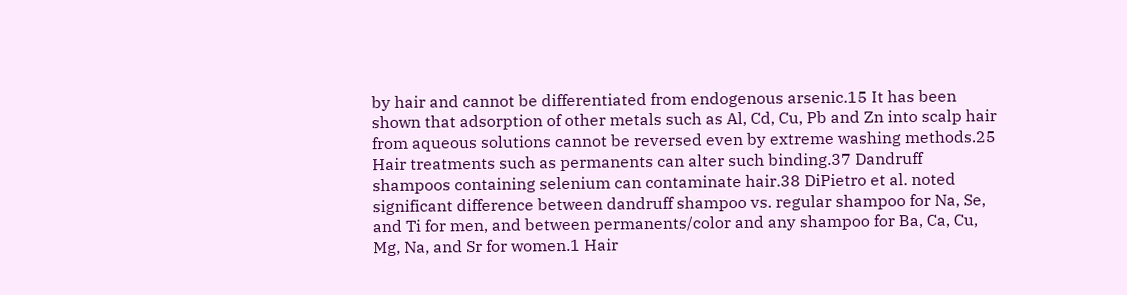by hair and cannot be differentiated from endogenous arsenic.15 It has been shown that adsorption of other metals such as Al, Cd, Cu, Pb and Zn into scalp hair from aqueous solutions cannot be reversed even by extreme washing methods.25 Hair treatments such as permanents can alter such binding.37 Dandruff shampoos containing selenium can contaminate hair.38 DiPietro et al. noted significant difference between dandruff shampoo vs. regular shampoo for Na, Se, and Ti for men, and between permanents/color and any shampoo for Ba, Ca, Cu, Mg, Na, and Sr for women.1 Hair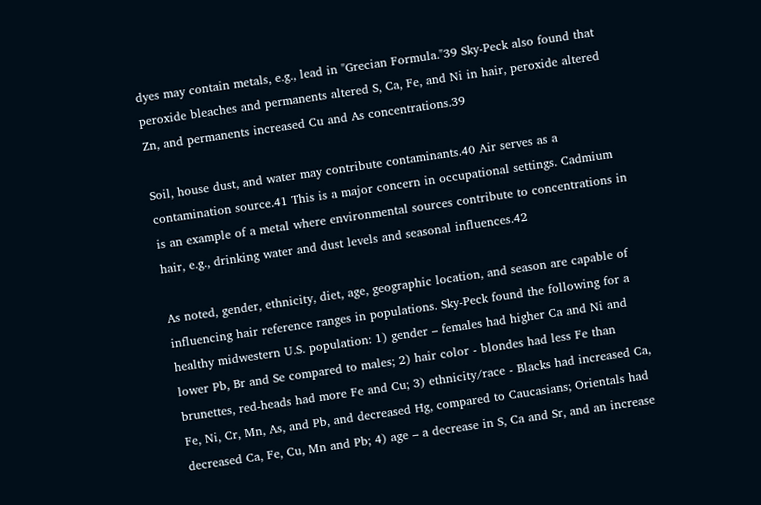dyes may contain metals, e.g., lead in "Grecian Formula."39 Sky-Peck also found that peroxide bleaches and permanents altered S, Ca, Fe, and Ni in hair, peroxide altered Zn, and permanents increased Cu and As concentrations.39

Soil, house dust, and water may contribute contaminants.40 Air serves as a contamination source.41 This is a major concern in occupational settings. Cadmium is an example of a metal where environmental sources contribute to concentrations in hair, e.g., drinking water and dust levels and seasonal influences.42

As noted, gender, ethnicity, diet, age, geographic location, and season are capable of influencing hair reference ranges in populations. Sky-Peck found the following for a healthy midwestern U.S. population: 1) gender – females had higher Ca and Ni and lower Pb, Br and Se compared to males; 2) hair color - blondes had less Fe than brunettes, red-heads had more Fe and Cu; 3) ethnicity/race - Blacks had increased Ca, Fe, Ni, Cr, Mn, As, and Pb, and decreased Hg, compared to Caucasians; Orientals had decreased Ca, Fe, Cu, Mn and Pb; 4) age – a decrease in S, Ca and Sr, and an increase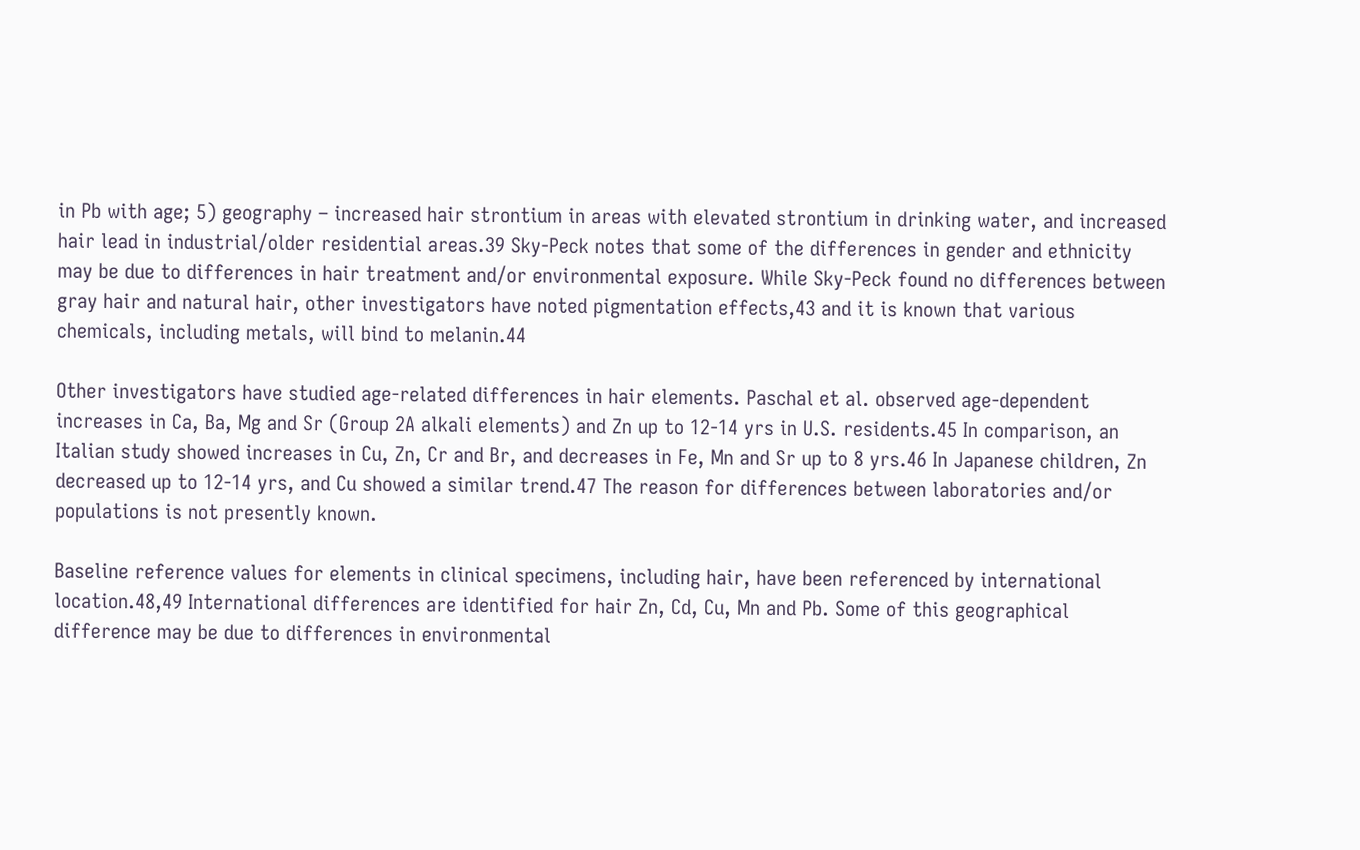in Pb with age; 5) geography – increased hair strontium in areas with elevated strontium in drinking water, and increased hair lead in industrial/older residential areas.39 Sky-Peck notes that some of the differences in gender and ethnicity may be due to differences in hair treatment and/or environmental exposure. While Sky-Peck found no differences between gray hair and natural hair, other investigators have noted pigmentation effects,43 and it is known that various chemicals, including metals, will bind to melanin.44

Other investigators have studied age-related differences in hair elements. Paschal et al. observed age-dependent increases in Ca, Ba, Mg and Sr (Group 2A alkali elements) and Zn up to 12-14 yrs in U.S. residents.45 In comparison, an Italian study showed increases in Cu, Zn, Cr and Br, and decreases in Fe, Mn and Sr up to 8 yrs.46 In Japanese children, Zn decreased up to 12-14 yrs, and Cu showed a similar trend.47 The reason for differences between laboratories and/or populations is not presently known.

Baseline reference values for elements in clinical specimens, including hair, have been referenced by international location.48,49 International differences are identified for hair Zn, Cd, Cu, Mn and Pb. Some of this geographical difference may be due to differences in environmental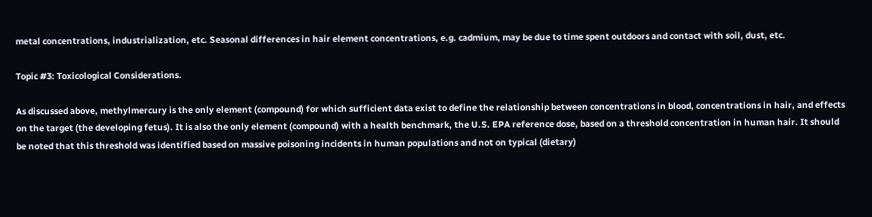metal concentrations, industrialization, etc. Seasonal differences in hair element concentrations, e.g. cadmium, may be due to time spent outdoors and contact with soil, dust, etc.

Topic #3: Toxicological Considerations.

As discussed above, methylmercury is the only element (compound) for which sufficient data exist to define the relationship between concentrations in blood, concentrations in hair, and effects on the target (the developing fetus). It is also the only element (compound) with a health benchmark, the U.S. EPA reference dose, based on a threshold concentration in human hair. It should be noted that this threshold was identified based on massive poisoning incidents in human populations and not on typical (dietary)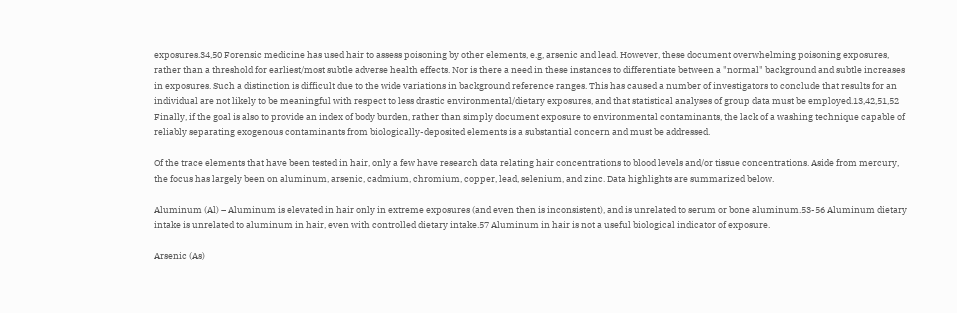exposures.34,50 Forensic medicine has used hair to assess poisoning by other elements, e.g, arsenic and lead. However, these document overwhelming poisoning exposures, rather than a threshold for earliest/most subtle adverse health effects. Nor is there a need in these instances to differentiate between a "normal" background and subtle increases in exposures. Such a distinction is difficult due to the wide variations in background reference ranges. This has caused a number of investigators to conclude that results for an individual are not likely to be meaningful with respect to less drastic environmental/dietary exposures, and that statistical analyses of group data must be employed.13,42,51,52 Finally, if the goal is also to provide an index of body burden, rather than simply document exposure to environmental contaminants, the lack of a washing technique capable of reliably separating exogenous contaminants from biologically-deposited elements is a substantial concern and must be addressed.

Of the trace elements that have been tested in hair, only a few have research data relating hair concentrations to blood levels and/or tissue concentrations. Aside from mercury, the focus has largely been on aluminum, arsenic, cadmium, chromium, copper, lead, selenium, and zinc. Data highlights are summarized below.

Aluminum (Al) – Aluminum is elevated in hair only in extreme exposures (and even then is inconsistent), and is unrelated to serum or bone aluminum.53-56 Aluminum dietary intake is unrelated to aluminum in hair, even with controlled dietary intake.57 Aluminum in hair is not a useful biological indicator of exposure.

Arsenic (As)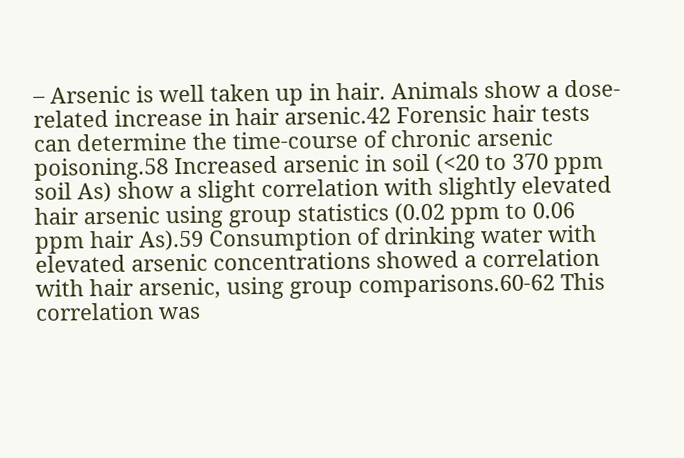– Arsenic is well taken up in hair. Animals show a dose-related increase in hair arsenic.42 Forensic hair tests can determine the time-course of chronic arsenic poisoning.58 Increased arsenic in soil (<20 to 370 ppm soil As) show a slight correlation with slightly elevated hair arsenic using group statistics (0.02 ppm to 0.06 ppm hair As).59 Consumption of drinking water with elevated arsenic concentrations showed a correlation with hair arsenic, using group comparisons.60-62 This correlation was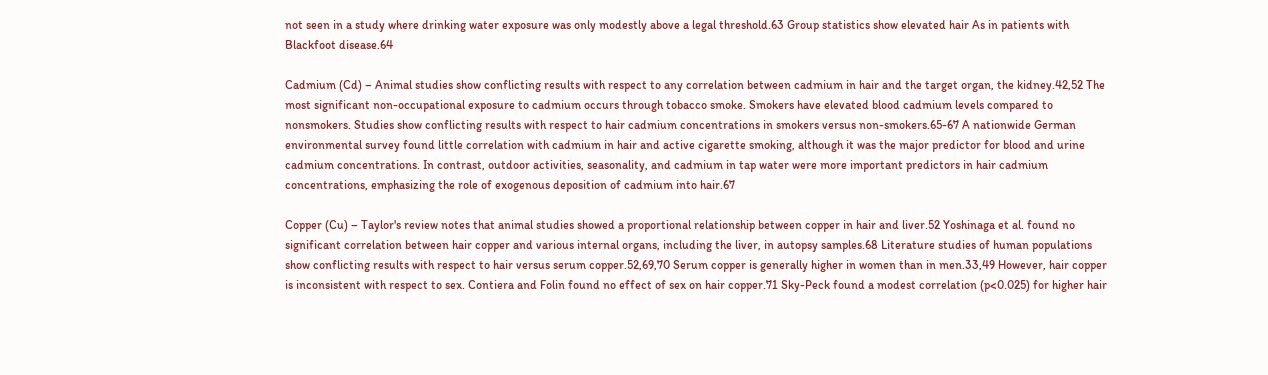not seen in a study where drinking water exposure was only modestly above a legal threshold.63 Group statistics show elevated hair As in patients with Blackfoot disease.64

Cadmium (Cd) – Animal studies show conflicting results with respect to any correlation between cadmium in hair and the target organ, the kidney.42,52 The most significant non-occupational exposure to cadmium occurs through tobacco smoke. Smokers have elevated blood cadmium levels compared to nonsmokers. Studies show conflicting results with respect to hair cadmium concentrations in smokers versus non-smokers.65-67 A nationwide German environmental survey found little correlation with cadmium in hair and active cigarette smoking, although it was the major predictor for blood and urine cadmium concentrations. In contrast, outdoor activities, seasonality, and cadmium in tap water were more important predictors in hair cadmium concentrations, emphasizing the role of exogenous deposition of cadmium into hair.67

Copper (Cu) – Taylor's review notes that animal studies showed a proportional relationship between copper in hair and liver.52 Yoshinaga et al. found no significant correlation between hair copper and various internal organs, including the liver, in autopsy samples.68 Literature studies of human populations show conflicting results with respect to hair versus serum copper.52,69,70 Serum copper is generally higher in women than in men.33,49 However, hair copper is inconsistent with respect to sex. Contiera and Folin found no effect of sex on hair copper.71 Sky-Peck found a modest correlation (p<0.025) for higher hair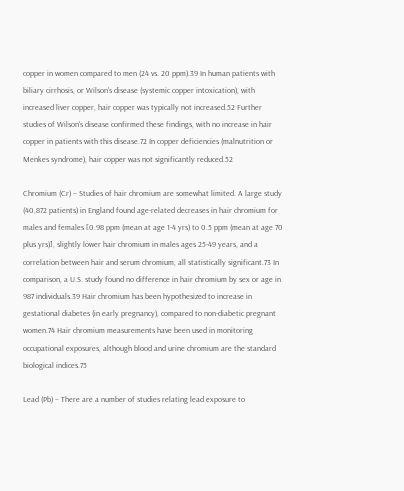copper in women compared to men (24 vs. 20 ppm).39 In human patients with biliary cirrhosis, or Wilson's disease (systemic copper intoxication), with increased liver copper, hair copper was typically not increased.52 Further studies of Wilson's disease confirmed these findings, with no increase in hair copper in patients with this disease.72 In copper deficiencies (malnutrition or Menkes syndrome), hair copper was not significantly reduced.52

Chromium (Cr) – Studies of hair chromium are somewhat limited. A large study (40,872 patients) in England found age-related decreases in hair chromium for males and females [0.98 ppm (mean at age 1-4 yrs) to 0.5 ppm (mean at age 70 plus yrs)], slightly lower hair chromium in males ages 25-49 years, and a correlation between hair and serum chromium, all statistically significant.73 In comparison, a U.S. study found no difference in hair chromium by sex or age in 987 individuals.39 Hair chromium has been hypothesized to increase in gestational diabetes (in early pregnancy), compared to non-diabetic pregnant women.74 Hair chromium measurements have been used in monitoring occupational exposures, although blood and urine chromium are the standard biological indices.75

Lead (Pb) – There are a number of studies relating lead exposure to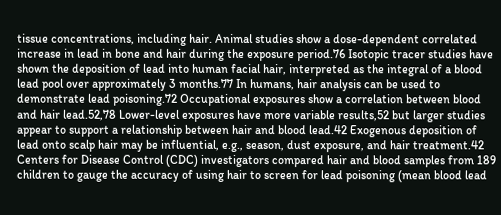tissue concentrations, including hair. Animal studies show a dose-dependent correlated increase in lead in bone and hair during the exposure period.76 Isotopic tracer studies have shown the deposition of lead into human facial hair, interpreted as the integral of a blood lead pool over approximately 3 months.77 In humans, hair analysis can be used to demonstrate lead poisoning.72 Occupational exposures show a correlation between blood and hair lead.52,78 Lower-level exposures have more variable results,52 but larger studies appear to support a relationship between hair and blood lead.42 Exogenous deposition of lead onto scalp hair may be influential, e.g., season, dust exposure, and hair treatment.42 Centers for Disease Control (CDC) investigators compared hair and blood samples from 189 children to gauge the accuracy of using hair to screen for lead poisoning (mean blood lead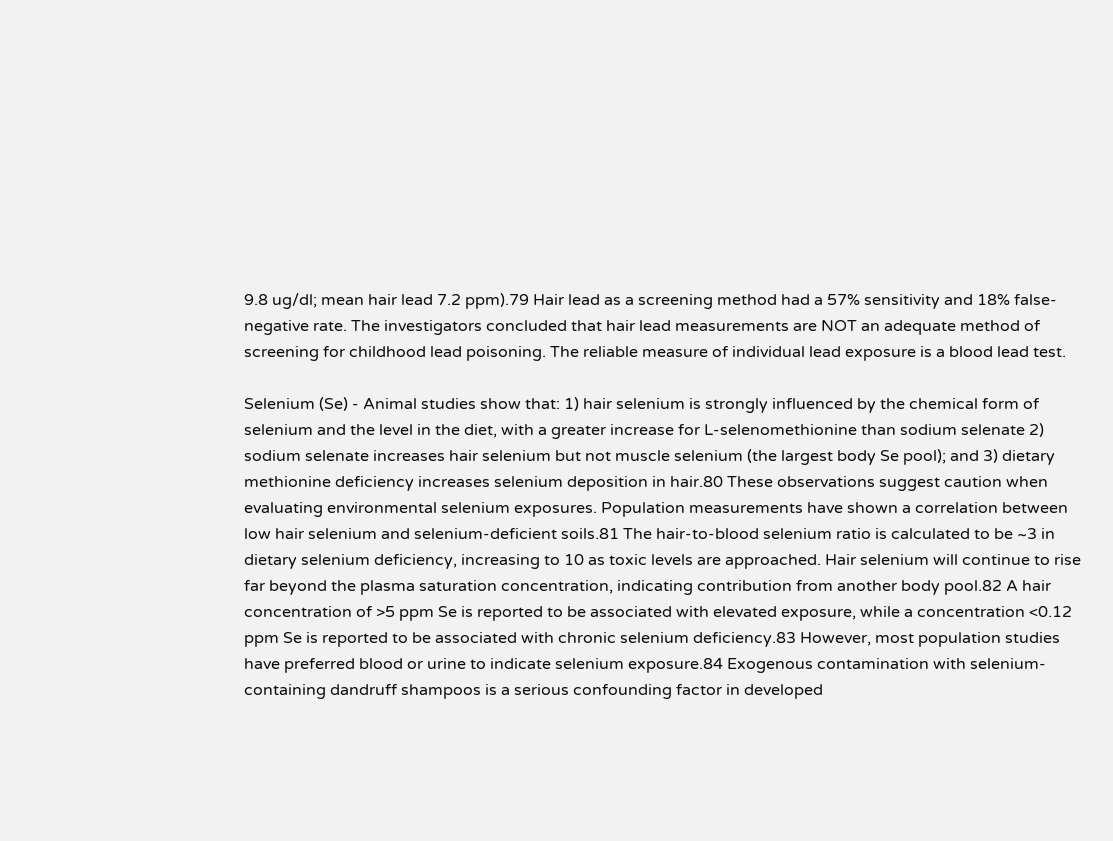9.8 ug/dl; mean hair lead 7.2 ppm).79 Hair lead as a screening method had a 57% sensitivity and 18% false-negative rate. The investigators concluded that hair lead measurements are NOT an adequate method of screening for childhood lead poisoning. The reliable measure of individual lead exposure is a blood lead test.

Selenium (Se) - Animal studies show that: 1) hair selenium is strongly influenced by the chemical form of selenium and the level in the diet, with a greater increase for L-selenomethionine than sodium selenate 2) sodium selenate increases hair selenium but not muscle selenium (the largest body Se pool); and 3) dietary methionine deficiency increases selenium deposition in hair.80 These observations suggest caution when evaluating environmental selenium exposures. Population measurements have shown a correlation between low hair selenium and selenium-deficient soils.81 The hair-to-blood selenium ratio is calculated to be ~3 in dietary selenium deficiency, increasing to 10 as toxic levels are approached. Hair selenium will continue to rise far beyond the plasma saturation concentration, indicating contribution from another body pool.82 A hair concentration of >5 ppm Se is reported to be associated with elevated exposure, while a concentration <0.12 ppm Se is reported to be associated with chronic selenium deficiency.83 However, most population studies have preferred blood or urine to indicate selenium exposure.84 Exogenous contamination with selenium-containing dandruff shampoos is a serious confounding factor in developed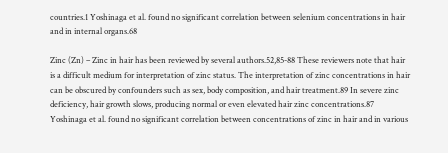countries.1 Yoshinaga et al. found no significant correlation between selenium concentrations in hair and in internal organs.68

Zinc (Zn) – Zinc in hair has been reviewed by several authors.52,85-88 These reviewers note that hair is a difficult medium for interpretation of zinc status. The interpretation of zinc concentrations in hair can be obscured by confounders such as sex, body composition, and hair treatment.89 In severe zinc deficiency, hair growth slows, producing normal or even elevated hair zinc concentrations.87 Yoshinaga et al. found no significant correlation between concentrations of zinc in hair and in various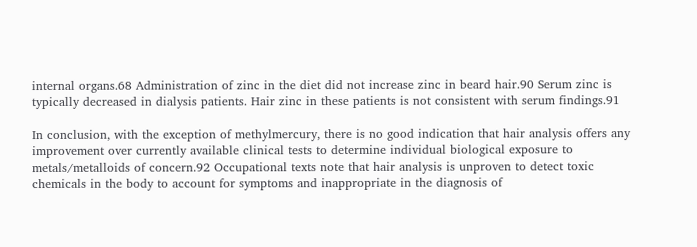internal organs.68 Administration of zinc in the diet did not increase zinc in beard hair.90 Serum zinc is typically decreased in dialysis patients. Hair zinc in these patients is not consistent with serum findings.91

In conclusion, with the exception of methylmercury, there is no good indication that hair analysis offers any improvement over currently available clinical tests to determine individual biological exposure to metals/metalloids of concern.92 Occupational texts note that hair analysis is unproven to detect toxic chemicals in the body to account for symptoms and inappropriate in the diagnosis of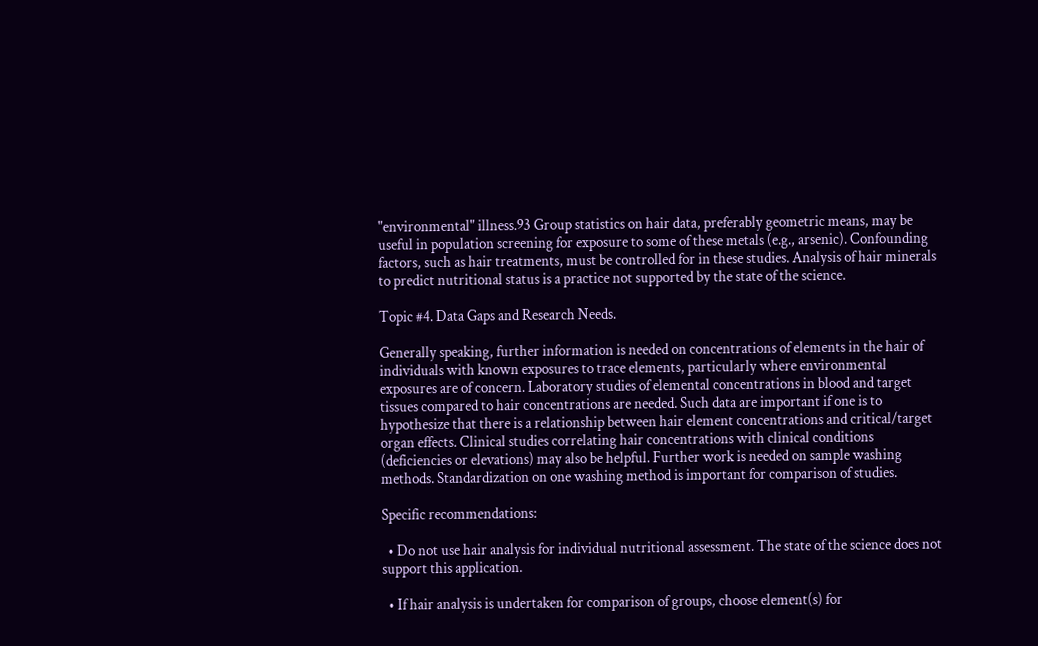"environmental" illness.93 Group statistics on hair data, preferably geometric means, may be useful in population screening for exposure to some of these metals (e.g., arsenic). Confounding factors, such as hair treatments, must be controlled for in these studies. Analysis of hair minerals to predict nutritional status is a practice not supported by the state of the science.

Topic #4. Data Gaps and Research Needs.

Generally speaking, further information is needed on concentrations of elements in the hair of individuals with known exposures to trace elements, particularly where environmental exposures are of concern. Laboratory studies of elemental concentrations in blood and target tissues compared to hair concentrations are needed. Such data are important if one is to hypothesize that there is a relationship between hair element concentrations and critical/target organ effects. Clinical studies correlating hair concentrations with clinical conditions (deficiencies or elevations) may also be helpful. Further work is needed on sample washing methods. Standardization on one washing method is important for comparison of studies.

Specific recommendations:

  • Do not use hair analysis for individual nutritional assessment. The state of the science does not support this application.

  • If hair analysis is undertaken for comparison of groups, choose element(s) for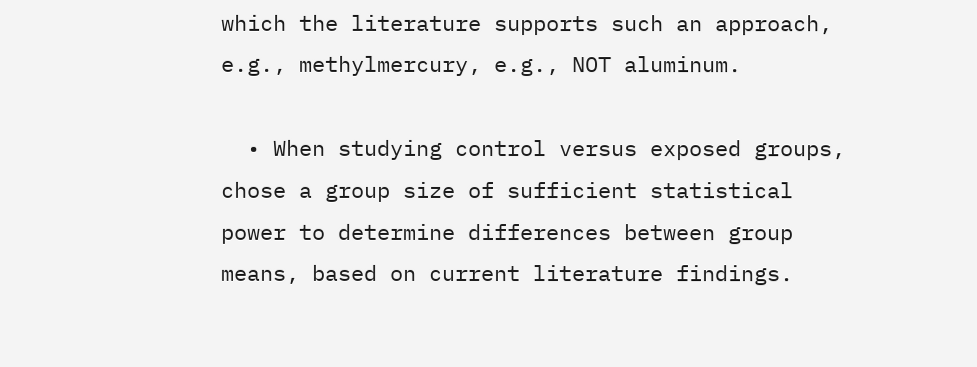which the literature supports such an approach, e.g., methylmercury, e.g., NOT aluminum.

  • When studying control versus exposed groups, chose a group size of sufficient statistical power to determine differences between group means, based on current literature findings.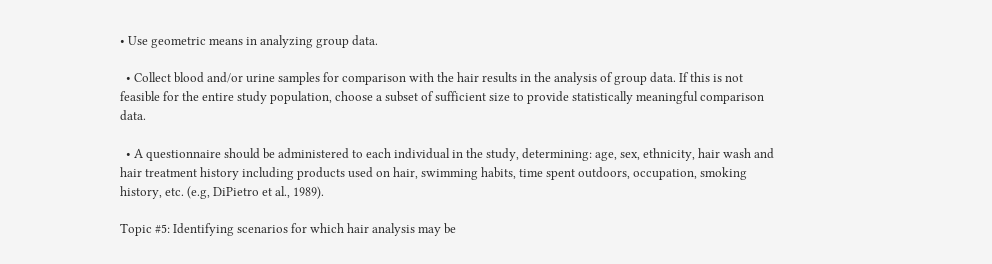• Use geometric means in analyzing group data.

  • Collect blood and/or urine samples for comparison with the hair results in the analysis of group data. If this is not feasible for the entire study population, choose a subset of sufficient size to provide statistically meaningful comparison data.

  • A questionnaire should be administered to each individual in the study, determining: age, sex, ethnicity, hair wash and hair treatment history including products used on hair, swimming habits, time spent outdoors, occupation, smoking history, etc. (e.g, DiPietro et al., 1989).

Topic #5: Identifying scenarios for which hair analysis may be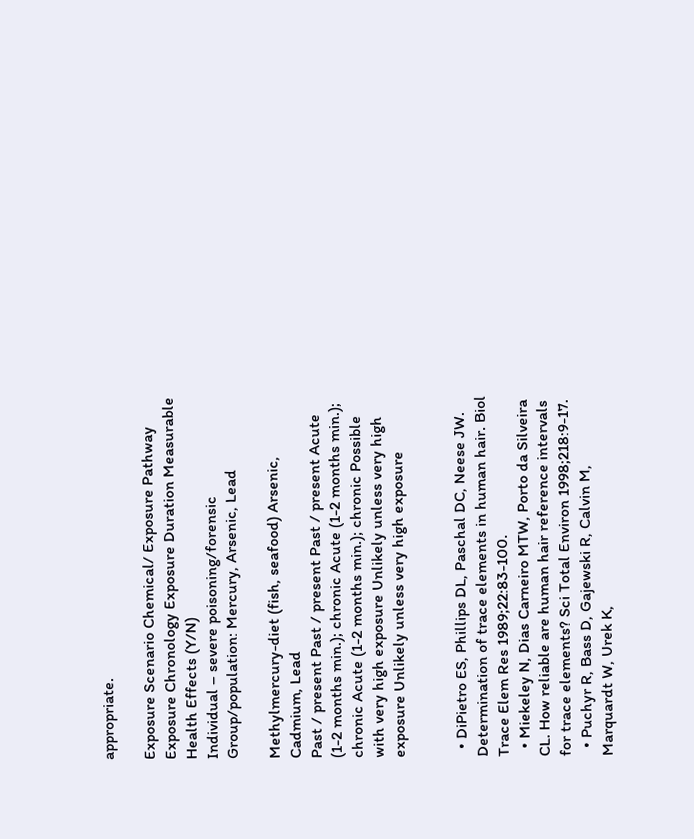appropriate.

Exposure Scenario Chemical/ Exposure Pathway Exposure Chronology Exposure Duration Measurable Health Effects (Y/N)
Individual – severe poisoning/forensic Group/population: Mercury, Arsenic, Lead

Methylmercury-diet (fish, seafood) Arsenic, Cadmium, Lead
Past / present Past / present Past / present Acute (1-2 months min.); chronic Acute (1-2 months min.); chronic Acute (1-2 months min.); chronic Possible with very high exposure Unlikely unless very high exposure Unlikely unless very high exposure


  • DiPietro ES, Phillips DL, Paschal DC, Neese JW. Determination of trace elements in human hair. Biol Trace Elem Res 1989;22:83-100.
  • Miekeley N, Dias Carneiro MTW, Porto da Silveira CL. How reliable are human hair reference intervals for trace elements? Sci Total Environ 1998;218:9-17.
  • Puchyr R, Bass D, Gajewski R, Calvin M, Marquardt W, Urek K,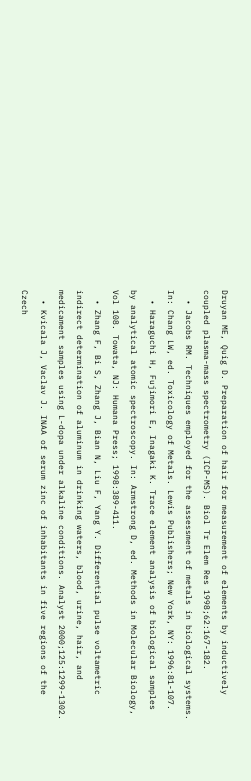Druyan ME, Quig D. Preparation of hair for measurement of elements by inductively coupled plasma-mass spectrometry (ICP-MS). Biol Tr Elem Res 1998;62:167-182.
  • Jacobs RM. Techniques employed for the assessment of metals in biological systems. In: Chang LW, ed. Toxicology of Metals. Lewis Publishers; New York, NY: 1996:81-107.
  • Haraguchi H, Fujimori E, Inagaki K. Trace element analysis of biological samples by analytical atomic spectroscopy. In: Armstrong D, ed. Methods in Molecular Biology, Vol 108. Towata, NJ: Humana Press; 1998:389-411.
  • Zhang F, Bi S, Zhang J, Bian N, Liu F, Yang Y. Differential pulse voltametric indirect determination of aluminum in drinking waters, blood, urine, hair, and medicament samples using L-dopa under alkaline conditions. Analyst 2000;125:1299-1302.
  • Kvicala J, Vaclav J. INAA of serum zinc of inhabitants in five regions of the Czech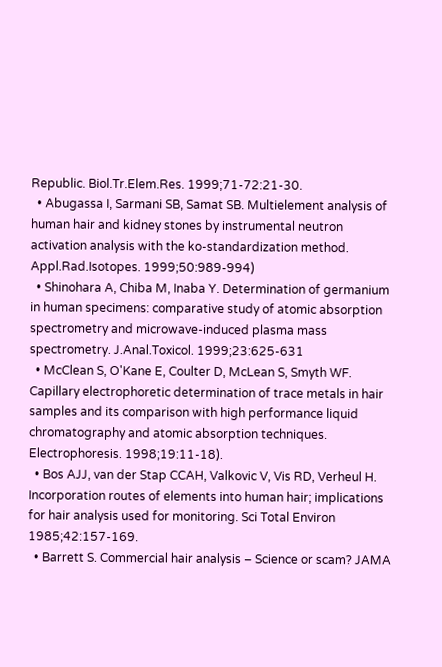Republic. Biol.Tr.Elem.Res. 1999;71-72:21-30.
  • Abugassa I, Sarmani SB, Samat SB. Multielement analysis of human hair and kidney stones by instrumental neutron activation analysis with the ko-standardization method. Appl.Rad.Isotopes. 1999;50:989-994)
  • Shinohara A, Chiba M, Inaba Y. Determination of germanium in human specimens: comparative study of atomic absorption spectrometry and microwave-induced plasma mass spectrometry. J.Anal.Toxicol. 1999;23:625-631
  • McClean S, O'Kane E, Coulter D, McLean S, Smyth WF. Capillary electrophoretic determination of trace metals in hair samples and its comparison with high performance liquid chromatography and atomic absorption techniques. Electrophoresis. 1998;19:11-18).
  • Bos AJJ, van der Stap CCAH, Valkovic V, Vis RD, Verheul H. Incorporation routes of elements into human hair; implications for hair analysis used for monitoring. Sci Total Environ 1985;42:157-169.
  • Barrett S. Commercial hair analysis – Science or scam? JAMA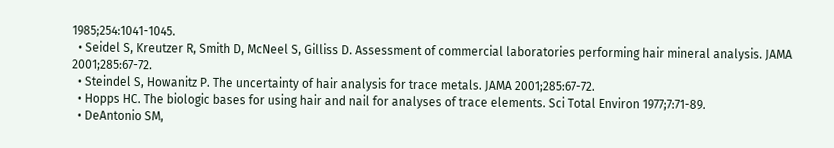1985;254:1041-1045.
  • Seidel S, Kreutzer R, Smith D, McNeel S, Gilliss D. Assessment of commercial laboratories performing hair mineral analysis. JAMA 2001;285:67-72.
  • Steindel S, Howanitz P. The uncertainty of hair analysis for trace metals. JAMA 2001;285:67-72.
  • Hopps HC. The biologic bases for using hair and nail for analyses of trace elements. Sci Total Environ 1977;7:71-89.
  • DeAntonio SM,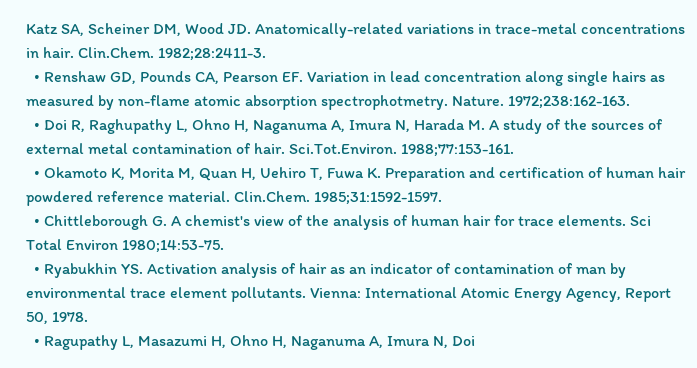Katz SA, Scheiner DM, Wood JD. Anatomically-related variations in trace-metal concentrations in hair. Clin.Chem. 1982;28:2411-3.
  • Renshaw GD, Pounds CA, Pearson EF. Variation in lead concentration along single hairs as measured by non-flame atomic absorption spectrophotmetry. Nature. 1972;238:162-163.
  • Doi R, Raghupathy L, Ohno H, Naganuma A, Imura N, Harada M. A study of the sources of external metal contamination of hair. Sci.Tot.Environ. 1988;77:153-161.
  • Okamoto K, Morita M, Quan H, Uehiro T, Fuwa K. Preparation and certification of human hair powdered reference material. Clin.Chem. 1985;31:1592-1597.
  • Chittleborough G. A chemist's view of the analysis of human hair for trace elements. Sci Total Environ 1980;14:53-75.
  • Ryabukhin YS. Activation analysis of hair as an indicator of contamination of man by environmental trace element pollutants. Vienna: International Atomic Energy Agency, Report 50, 1978.
  • Ragupathy L, Masazumi H, Ohno H, Naganuma A, Imura N, Doi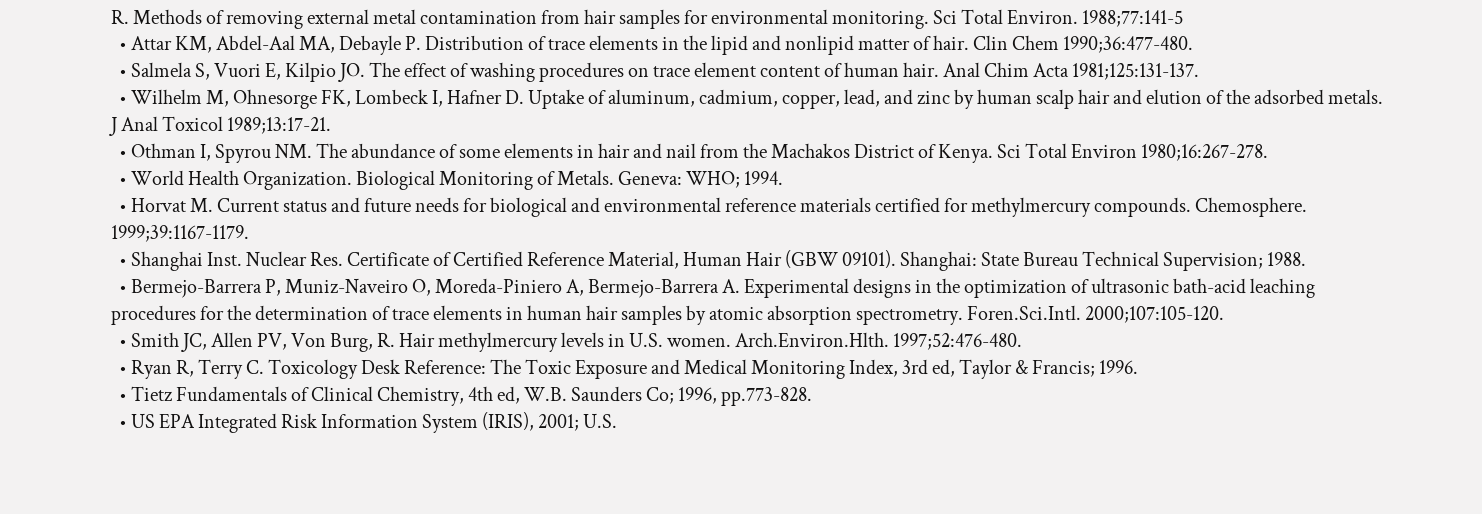R. Methods of removing external metal contamination from hair samples for environmental monitoring. Sci Total Environ. 1988;77:141-5
  • Attar KM, Abdel-Aal MA, Debayle P. Distribution of trace elements in the lipid and nonlipid matter of hair. Clin Chem 1990;36:477-480.
  • Salmela S, Vuori E, Kilpio JO. The effect of washing procedures on trace element content of human hair. Anal Chim Acta 1981;125:131-137.
  • Wilhelm M, Ohnesorge FK, Lombeck I, Hafner D. Uptake of aluminum, cadmium, copper, lead, and zinc by human scalp hair and elution of the adsorbed metals. J Anal Toxicol 1989;13:17-21.
  • Othman I, Spyrou NM. The abundance of some elements in hair and nail from the Machakos District of Kenya. Sci Total Environ 1980;16:267-278.
  • World Health Organization. Biological Monitoring of Metals. Geneva: WHO; 1994.
  • Horvat M. Current status and future needs for biological and environmental reference materials certified for methylmercury compounds. Chemosphere. 1999;39:1167-1179.
  • Shanghai Inst. Nuclear Res. Certificate of Certified Reference Material, Human Hair (GBW 09101). Shanghai: State Bureau Technical Supervision; 1988.
  • Bermejo-Barrera P, Muniz-Naveiro O, Moreda-Piniero A, Bermejo-Barrera A. Experimental designs in the optimization of ultrasonic bath-acid leaching procedures for the determination of trace elements in human hair samples by atomic absorption spectrometry. Foren.Sci.Intl. 2000;107:105-120.
  • Smith JC, Allen PV, Von Burg, R. Hair methylmercury levels in U.S. women. Arch.Environ.Hlth. 1997;52:476-480.
  • Ryan R, Terry C. Toxicology Desk Reference: The Toxic Exposure and Medical Monitoring Index, 3rd ed, Taylor & Francis; 1996.
  • Tietz Fundamentals of Clinical Chemistry, 4th ed, W.B. Saunders Co; 1996, pp.773-828.
  • US EPA Integrated Risk Information System (IRIS), 2001; U.S.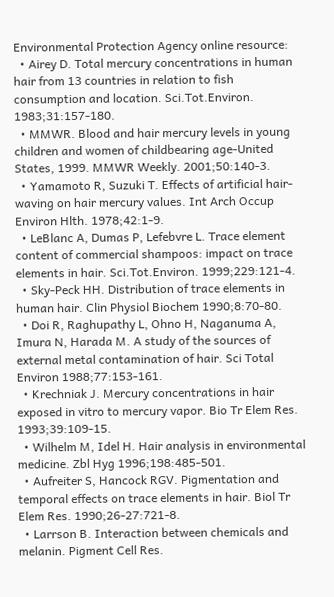Environmental Protection Agency online resource:
  • Airey D. Total mercury concentrations in human hair from 13 countries in relation to fish consumption and location. Sci.Tot.Environ. 1983;31:157-180.
  • MMWR. Blood and hair mercury levels in young children and women of childbearing age-United States, 1999. MMWR Weekly. 2001;50:140-3.
  • Yamamoto R, Suzuki T. Effects of artificial hair-waving on hair mercury values. Int Arch Occup Environ Hlth. 1978;42:1-9.
  • LeBlanc A, Dumas P, Lefebvre L. Trace element content of commercial shampoos: impact on trace elements in hair. Sci.Tot.Environ. 1999;229:121-4.
  • Sky-Peck HH. Distribution of trace elements in human hair. Clin Physiol Biochem 1990;8:70-80.
  • Doi R, Raghupathy L, Ohno H, Naganuma A, Imura N, Harada M. A study of the sources of external metal contamination of hair. Sci Total Environ 1988;77:153-161.
  • Krechniak J. Mercury concentrations in hair exposed in vitro to mercury vapor. Bio Tr Elem Res. 1993;39:109-15.
  • Wilhelm M, Idel H. Hair analysis in environmental medicine. Zbl Hyg 1996;198:485-501.
  • Aufreiter S, Hancock RGV. Pigmentation and temporal effects on trace elements in hair. Biol Tr Elem Res. 1990;26-27:721-8.
  • Larrson B. Interaction between chemicals and melanin. Pigment Cell Res.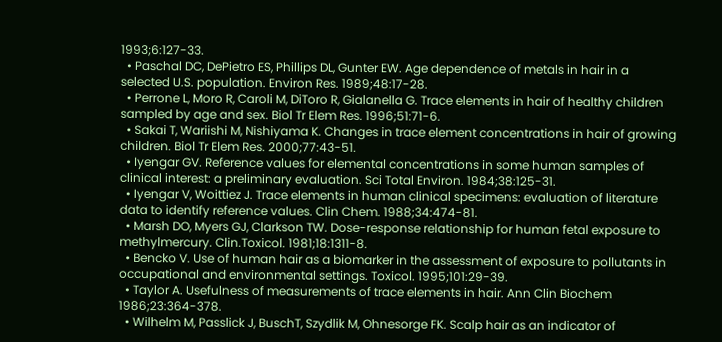1993;6:127-33.
  • Paschal DC, DePietro ES, Phillips DL, Gunter EW. Age dependence of metals in hair in a selected U.S. population. Environ Res. 1989;48:17-28.
  • Perrone L, Moro R, Caroli M, DiToro R, Gialanella G. Trace elements in hair of healthy children sampled by age and sex. Biol Tr Elem Res. 1996;51:71-6.
  • Sakai T, Wariishi M, Nishiyama K. Changes in trace element concentrations in hair of growing children. Biol Tr Elem Res. 2000;77:43-51.
  • Iyengar GV. Reference values for elemental concentrations in some human samples of clinical interest: a preliminary evaluation. Sci Total Environ. 1984;38:125-31.
  • Iyengar V, Woittiez J. Trace elements in human clinical specimens: evaluation of literature data to identify reference values. Clin Chem. 1988;34:474-81.
  • Marsh DO, Myers GJ, Clarkson TW. Dose-response relationship for human fetal exposure to methylmercury. Clin.Toxicol. 1981;18:1311-8.
  • Bencko V. Use of human hair as a biomarker in the assessment of exposure to pollutants in occupational and environmental settings. Toxicol. 1995;101:29-39.
  • Taylor A. Usefulness of measurements of trace elements in hair. Ann Clin Biochem 1986;23:364-378.
  • Wilhelm M, Passlick J, BuschT, Szydlik M, Ohnesorge FK. Scalp hair as an indicator of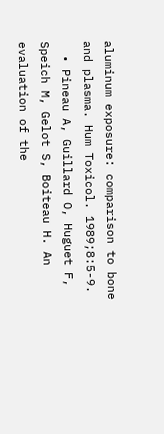aluminum exposure: comparison to bone and plasma. Hum Toxicol. 1989;8:5-9.
  • Pineau A, Guillard O, Huguet F, Speich M, Gelot S, Boiteau H. An evaluation of the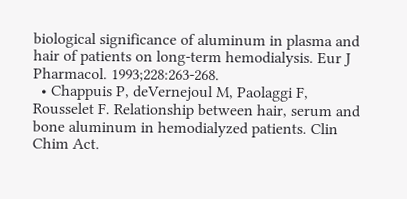biological significance of aluminum in plasma and hair of patients on long-term hemodialysis. Eur J Pharmacol. 1993;228:263-268.
  • Chappuis P, deVernejoul M, Paolaggi F, Rousselet F. Relationship between hair, serum and bone aluminum in hemodialyzed patients. Clin Chim Act.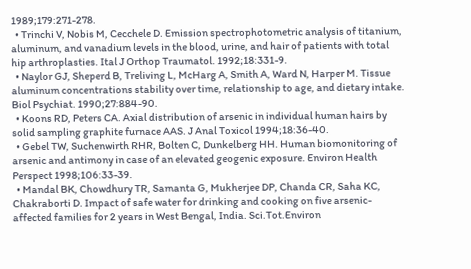1989;179:271-278.
  • Trinchi V, Nobis M, Cecchele D. Emission spectrophotometric analysis of titanium, aluminum, and vanadium levels in the blood, urine, and hair of patients with total hip arthroplasties. Ital J Orthop Traumatol. 1992;18:331-9.
  • Naylor GJ, Sheperd B, Treliving L, McHarg A, Smith A, Ward N, Harper M. Tissue aluminum concentrations stability over time, relationship to age, and dietary intake. Biol Psychiat. 1990;27:884-90.
  • Koons RD, Peters CA. Axial distribution of arsenic in individual human hairs by solid sampling graphite furnace AAS. J Anal Toxicol 1994;18:36-40.
  • Gebel TW, Suchenwirth RHR, Bolten C, Dunkelberg HH. Human biomonitoring of arsenic and antimony in case of an elevated geogenic exposure. Environ Health Perspect 1998;106:33-39.
  • Mandal BK, Chowdhury TR, Samanta G, Mukherjee DP, Chanda CR, Saha KC, Chakraborti D. Impact of safe water for drinking and cooking on five arsenic-affected families for 2 years in West Bengal, India. Sci.Tot.Environ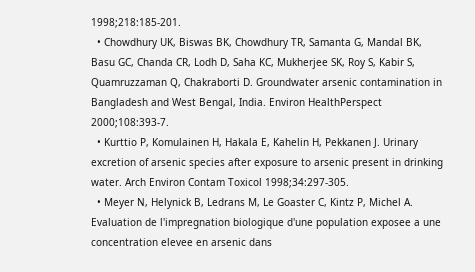1998;218:185-201.
  • Chowdhury UK, Biswas BK, Chowdhury TR, Samanta G, Mandal BK, Basu GC, Chanda CR, Lodh D, Saha KC, Mukherjee SK, Roy S, Kabir S, Quamruzzaman Q, Chakraborti D. Groundwater arsenic contamination in Bangladesh and West Bengal, India. Environ HealthPerspect 2000;108:393-7.
  • Kurttio P, Komulainen H, Hakala E, Kahelin H, Pekkanen J. Urinary excretion of arsenic species after exposure to arsenic present in drinking water. Arch Environ Contam Toxicol 1998;34:297-305.
  • Meyer N, Helynick B, Ledrans M, Le Goaster C, Kintz P, Michel A. Evaluation de l'impregnation biologique d'une population exposee a une concentration elevee en arsenic dans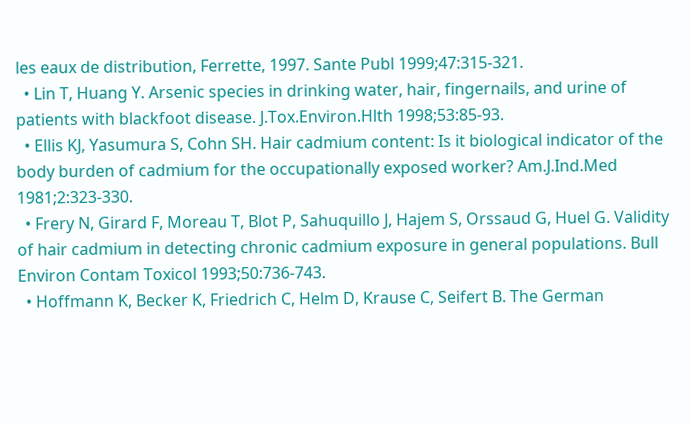les eaux de distribution, Ferrette, 1997. Sante Publ 1999;47:315-321.
  • Lin T, Huang Y. Arsenic species in drinking water, hair, fingernails, and urine of patients with blackfoot disease. J.Tox.Environ.Hlth 1998;53:85-93.
  • Ellis KJ, Yasumura S, Cohn SH. Hair cadmium content: Is it biological indicator of the body burden of cadmium for the occupationally exposed worker? Am.J.Ind.Med 1981;2:323-330.
  • Frery N, Girard F, Moreau T, Blot P, Sahuquillo J, Hajem S, Orssaud G, Huel G. Validity of hair cadmium in detecting chronic cadmium exposure in general populations. Bull Environ Contam Toxicol 1993;50:736-743.
  • Hoffmann K, Becker K, Friedrich C, Helm D, Krause C, Seifert B. The German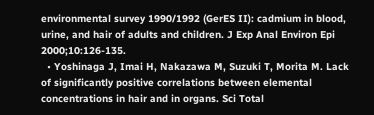environmental survey 1990/1992 (GerES II): cadmium in blood, urine, and hair of adults and children. J Exp Anal Environ Epi 2000;10:126-135.
  • Yoshinaga J, Imai H, Nakazawa M, Suzuki T, Morita M. Lack of significantly positive correlations between elemental concentrations in hair and in organs. Sci Total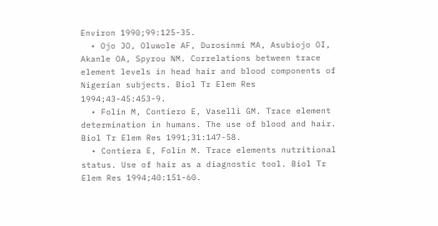Environ 1990;99:125-35.
  • Ojo JO, Oluwole AF, Durosinmi MA, Asubiojo OI, Akanle OA, Spyrou NM. Correlations between trace element levels in head hair and blood components of Nigerian subjects. Biol Tr Elem Res 1994;43-45:453-9.
  • Folin M, Contiero E, Vaselli GM. Trace element determination in humans. The use of blood and hair. Biol Tr Elem Res 1991;31:147-58.
  • Contiera E, Folin M. Trace elements nutritional status. Use of hair as a diagnostic tool. Biol Tr Elem Res 1994;40:151-60.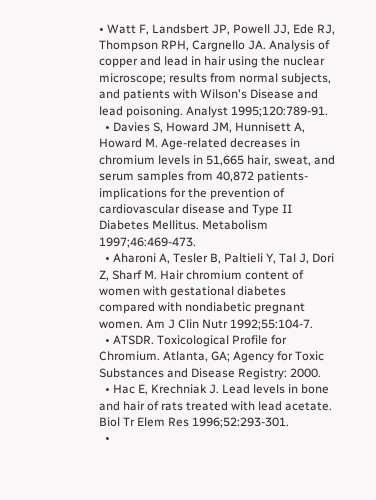• Watt F, Landsbert JP, Powell JJ, Ede RJ, Thompson RPH, Cargnello JA. Analysis of copper and lead in hair using the nuclear microscope; results from normal subjects, and patients with Wilson's Disease and lead poisoning. Analyst 1995;120:789-91.
  • Davies S, Howard JM, Hunnisett A, Howard M. Age-related decreases in chromium levels in 51,665 hair, sweat, and serum samples from 40,872 patients-implications for the prevention of cardiovascular disease and Type II Diabetes Mellitus. Metabolism 1997;46:469-473.
  • Aharoni A, Tesler B, Paltieli Y, Tal J, Dori Z, Sharf M. Hair chromium content of women with gestational diabetes compared with nondiabetic pregnant women. Am J Clin Nutr 1992;55:104-7.
  • ATSDR. Toxicological Profile for Chromium. Atlanta, GA; Agency for Toxic Substances and Disease Registry: 2000.
  • Hac E, Krechniak J. Lead levels in bone and hair of rats treated with lead acetate. Biol Tr Elem Res 1996;52:293-301.
  •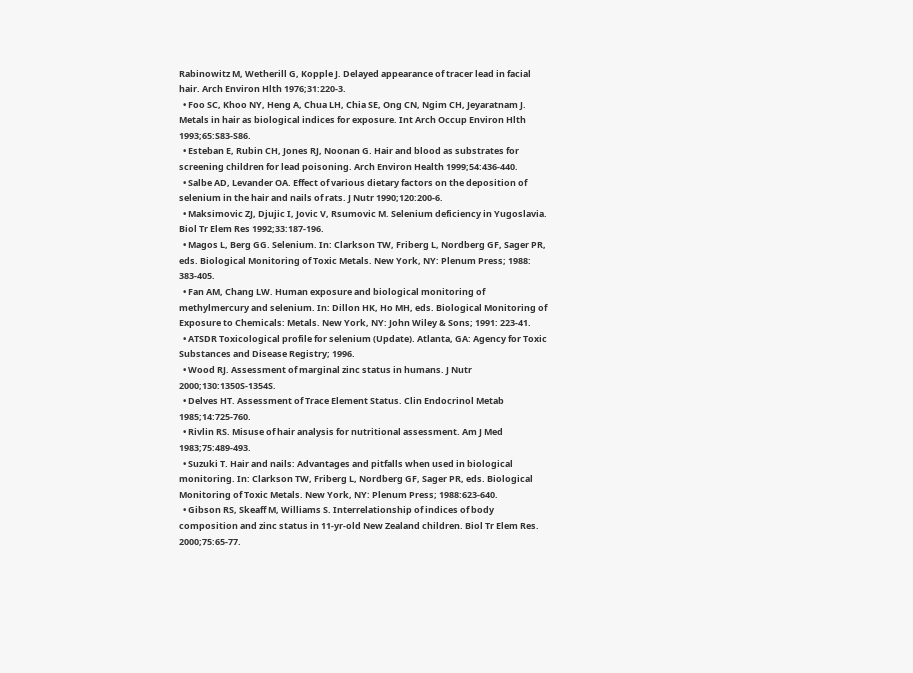Rabinowitz M, Wetherill G, Kopple J. Delayed appearance of tracer lead in facial hair. Arch Environ Hlth 1976;31:220-3.
  • Foo SC, Khoo NY, Heng A, Chua LH, Chia SE, Ong CN, Ngim CH, Jeyaratnam J. Metals in hair as biological indices for exposure. Int Arch Occup Environ Hlth 1993;65:S83-S86.
  • Esteban E, Rubin CH, Jones RJ, Noonan G. Hair and blood as substrates for screening children for lead poisoning. Arch Environ Health 1999;54:436-440.
  • Salbe AD, Levander OA. Effect of various dietary factors on the deposition of selenium in the hair and nails of rats. J Nutr 1990;120:200-6.
  • Maksimovic ZJ, Djujic I, Jovic V, Rsumovic M. Selenium deficiency in Yugoslavia. Biol Tr Elem Res 1992;33:187-196.
  • Magos L, Berg GG. Selenium. In: Clarkson TW, Friberg L, Nordberg GF, Sager PR, eds. Biological Monitoring of Toxic Metals. New York, NY: Plenum Press; 1988: 383-405.
  • Fan AM, Chang LW. Human exposure and biological monitoring of methylmercury and selenium. In: Dillon HK, Ho MH, eds. Biological Monitoring of Exposure to Chemicals: Metals. New York, NY: John Wiley & Sons; 1991: 223-41.
  • ATSDR Toxicological profile for selenium (Update). Atlanta, GA: Agency for Toxic Substances and Disease Registry; 1996.
  • Wood RJ. Assessment of marginal zinc status in humans. J Nutr 2000;130:1350S-1354S.
  • Delves HT. Assessment of Trace Element Status. Clin Endocrinol Metab 1985;14:725-760.
  • Rivlin RS. Misuse of hair analysis for nutritional assessment. Am J Med 1983;75:489-493.
  • Suzuki T. Hair and nails: Advantages and pitfalls when used in biological monitoring. In: Clarkson TW, Friberg L, Nordberg GF, Sager PR, eds. Biological Monitoring of Toxic Metals. New York, NY: Plenum Press; 1988:623-640.
  • Gibson RS, Skeaff M, Williams S. Interrelationship of indices of body composition and zinc status in 11-yr-old New Zealand children. Biol Tr Elem Res. 2000;75:65-77.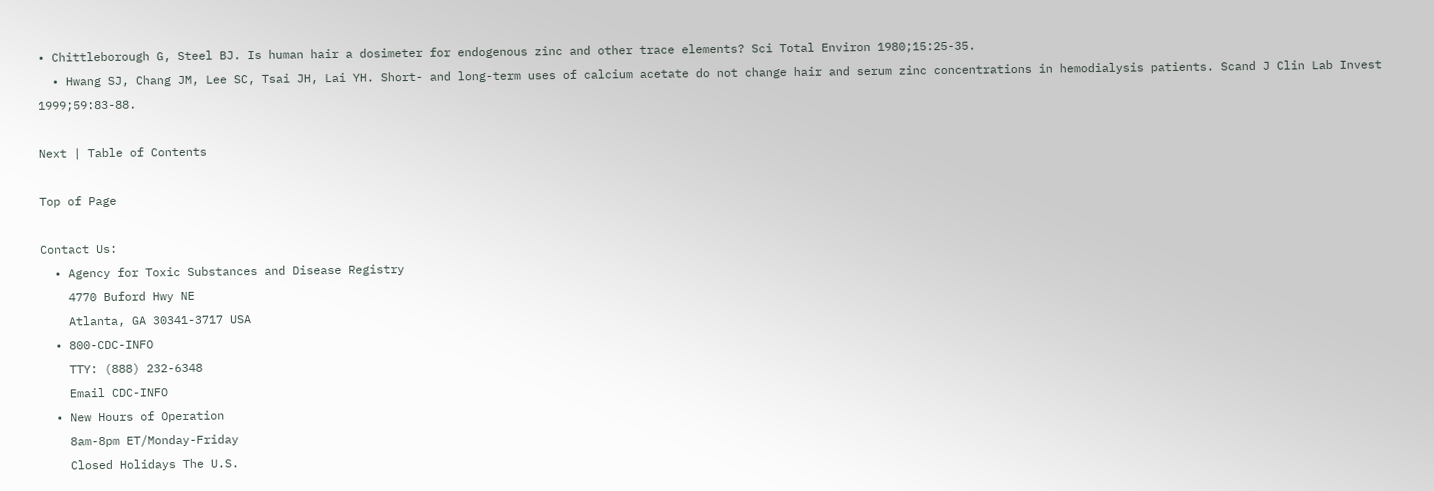• Chittleborough G, Steel BJ. Is human hair a dosimeter for endogenous zinc and other trace elements? Sci Total Environ 1980;15:25-35.
  • Hwang SJ, Chang JM, Lee SC, Tsai JH, Lai YH. Short- and long-term uses of calcium acetate do not change hair and serum zinc concentrations in hemodialysis patients. Scand J Clin Lab Invest 1999;59:83-88.

Next | Table of Contents

Top of Page

Contact Us:
  • Agency for Toxic Substances and Disease Registry
    4770 Buford Hwy NE
    Atlanta, GA 30341-3717 USA
  • 800-CDC-INFO
    TTY: (888) 232-6348
    Email CDC-INFO
  • New Hours of Operation
    8am-8pm ET/Monday-Friday
    Closed Holidays The U.S.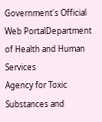Government's Official Web PortalDepartment of Health and Human Services
Agency for Toxic Substances and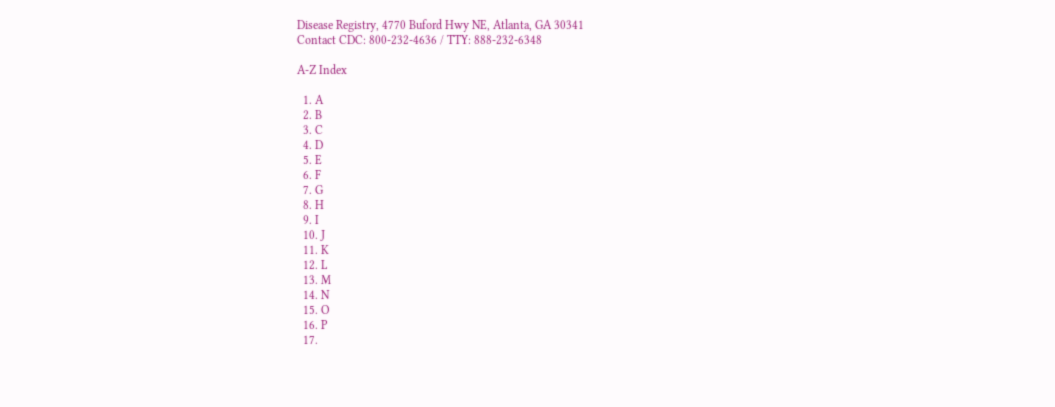Disease Registry, 4770 Buford Hwy NE, Atlanta, GA 30341
Contact CDC: 800-232-4636 / TTY: 888-232-6348

A-Z Index

  1. A
  2. B
  3. C
  4. D
  5. E
  6. F
  7. G
  8. H
  9. I
  10. J
  11. K
  12. L
  13. M
  14. N
  15. O
  16. P
  17.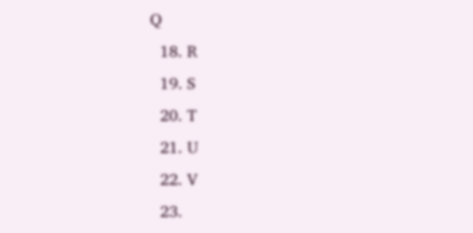Q
  18. R
  19. S
  20. T
  21. U
  22. V
  23.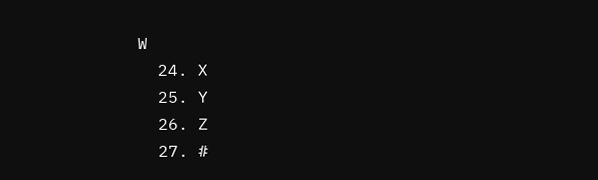W
  24. X
  25. Y
  26. Z
  27. #